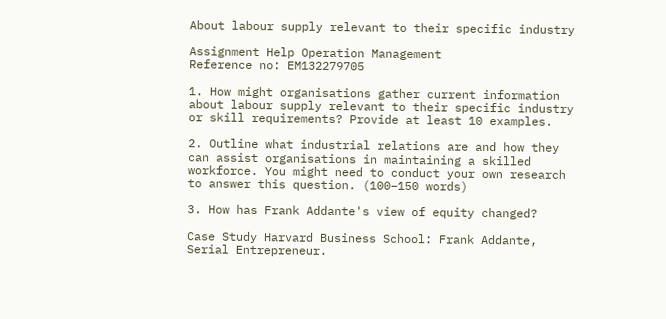About labour supply relevant to their specific industry

Assignment Help Operation Management
Reference no: EM132279705

1. How might organisations gather current information about labour supply relevant to their specific industry or skill requirements? Provide at least 10 examples.

2. Outline what industrial relations are and how they can assist organisations in maintaining a skilled workforce. You might need to conduct your own research to answer this question. (100–150 words)

3. How has Frank Addante's view of equity changed?

Case Study Harvard Business School: Frank Addante, Serial Entrepreneur.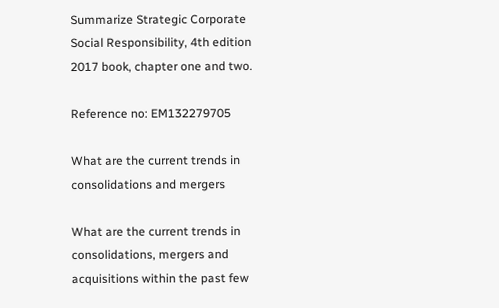Summarize Strategic Corporate Social Responsibility, 4th edition 2017 book, chapter one and two.

Reference no: EM132279705

What are the current trends in consolidations and mergers

What are the current trends in consolidations, mergers and acquisitions within the past few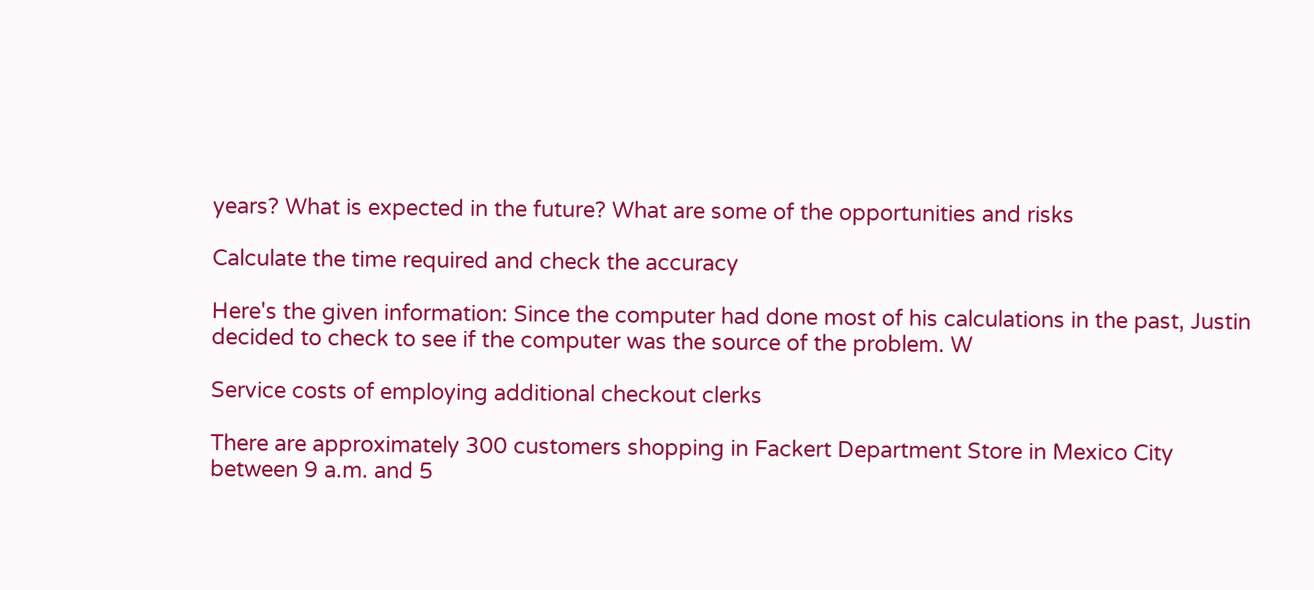years? What is expected in the future? What are some of the opportunities and risks

Calculate the time required and check the accuracy

Here's the given information: Since the computer had done most of his calculations in the past, Justin decided to check to see if the computer was the source of the problem. W

Service costs of employing additional checkout clerks

There are approximately 300 customers shopping in Fackert Department Store in Mexico City between 9 a.m. and 5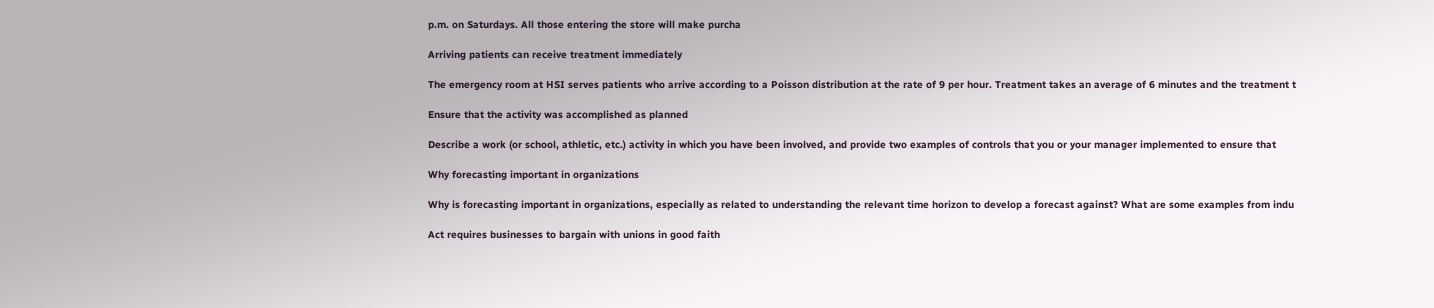p.m. on Saturdays. All those entering the store will make purcha

Arriving patients can receive treatment immediately

The emergency room at HSI serves patients who arrive according to a Poisson distribution at the rate of 9 per hour. Treatment takes an average of 6 minutes and the treatment t

Ensure that the activity was accomplished as planned

Describe a work (or school, athletic, etc.) activity in which you have been involved, and provide two examples of controls that you or your manager implemented to ensure that

Why forecasting important in organizations

Why is forecasting important in organizations, especially as related to understanding the relevant time horizon to develop a forecast against? What are some examples from indu

Act requires businesses to bargain with unions in good faith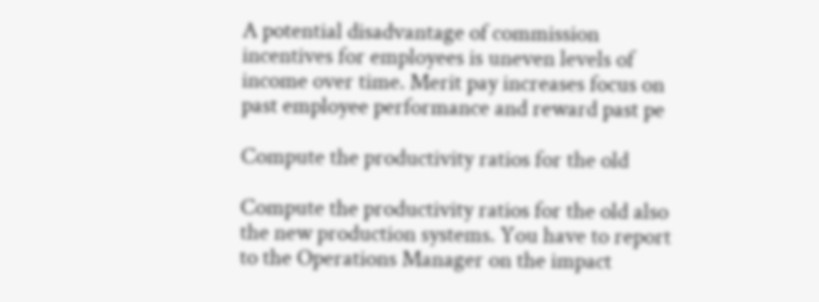A potential disadvantage of commission incentives for employees is uneven levels of income over time. Merit pay increases focus on past employee performance and reward past pe

Compute the productivity ratios for the old

Compute the productivity ratios for the old also the new production systems. You have to report to the Operations Manager on the impact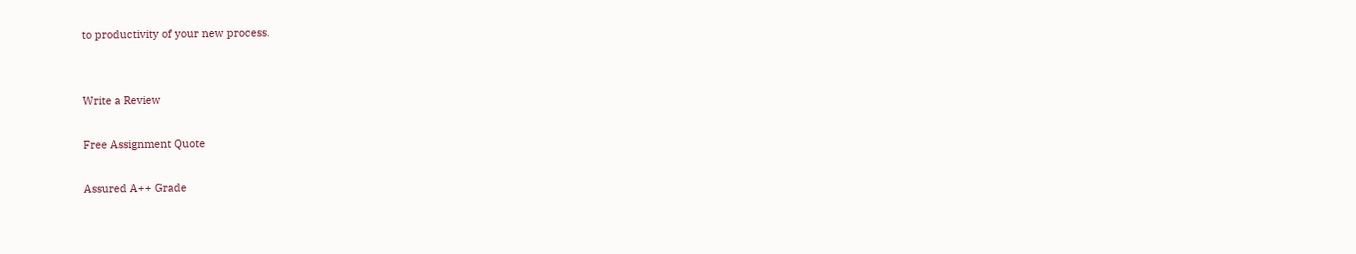to productivity of your new process.


Write a Review

Free Assignment Quote

Assured A++ Grade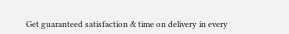Get guaranteed satisfaction & time on delivery in every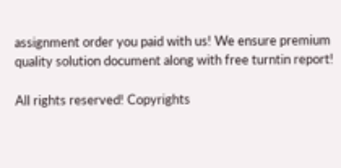assignment order you paid with us! We ensure premium quality solution document along with free turntin report!

All rights reserved! Copyrights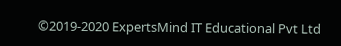©2019-2020 ExpertsMind IT Educational Pvt Ltd